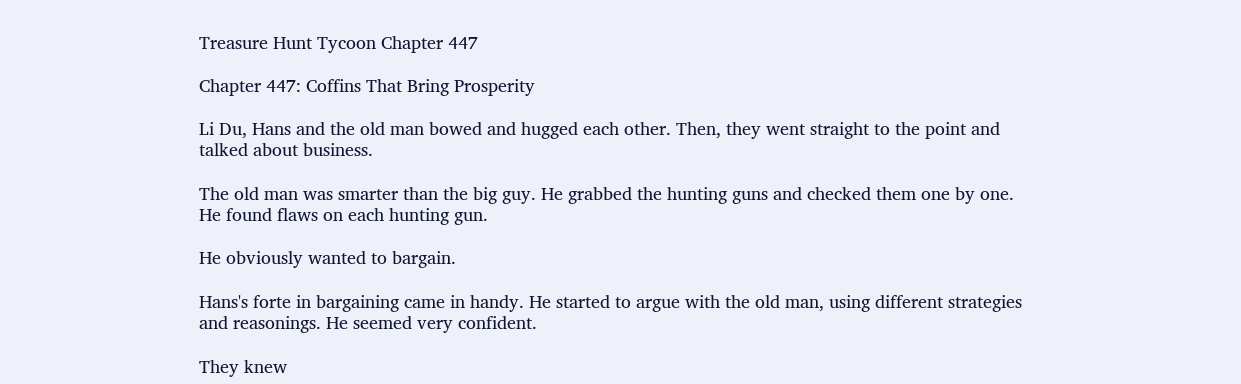Treasure Hunt Tycoon Chapter 447

Chapter 447: Coffins That Bring Prosperity

Li Du, Hans and the old man bowed and hugged each other. Then, they went straight to the point and talked about business.

The old man was smarter than the big guy. He grabbed the hunting guns and checked them one by one. He found flaws on each hunting gun.

He obviously wanted to bargain.

Hans's forte in bargaining came in handy. He started to argue with the old man, using different strategies and reasonings. He seemed very confident.

They knew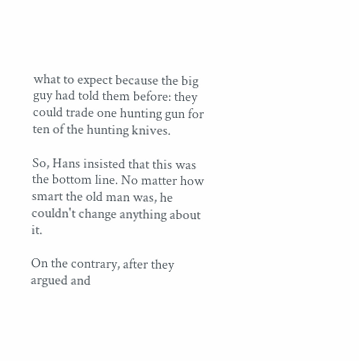what to expect because the big guy had told them before: they could trade one hunting gun for ten of the hunting knives.

So, Hans insisted that this was the bottom line. No matter how smart the old man was, he couldn't change anything about it.

On the contrary, after they argued and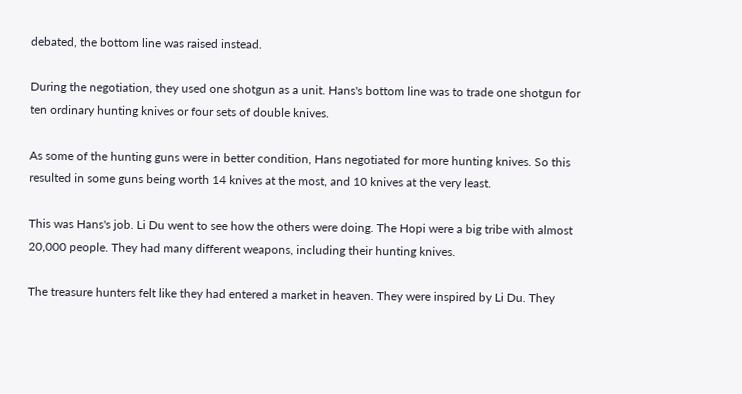debated, the bottom line was raised instead.

During the negotiation, they used one shotgun as a unit. Hans's bottom line was to trade one shotgun for ten ordinary hunting knives or four sets of double knives.

As some of the hunting guns were in better condition, Hans negotiated for more hunting knives. So this resulted in some guns being worth 14 knives at the most, and 10 knives at the very least.

This was Hans's job. Li Du went to see how the others were doing. The Hopi were a big tribe with almost 20,000 people. They had many different weapons, including their hunting knives.

The treasure hunters felt like they had entered a market in heaven. They were inspired by Li Du. They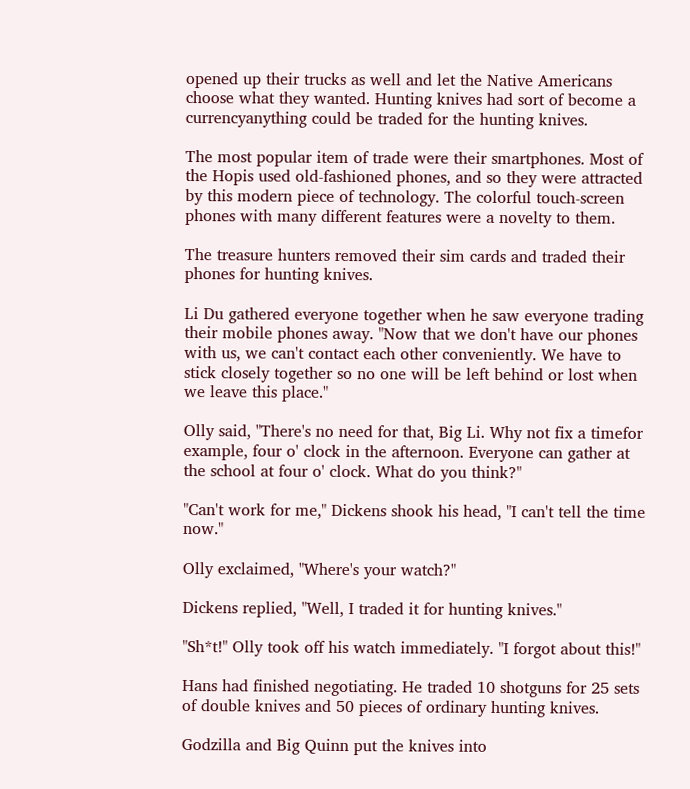opened up their trucks as well and let the Native Americans choose what they wanted. Hunting knives had sort of become a currencyanything could be traded for the hunting knives.

The most popular item of trade were their smartphones. Most of the Hopis used old-fashioned phones, and so they were attracted by this modern piece of technology. The colorful touch-screen phones with many different features were a novelty to them.

The treasure hunters removed their sim cards and traded their phones for hunting knives.

Li Du gathered everyone together when he saw everyone trading their mobile phones away. "Now that we don't have our phones with us, we can't contact each other conveniently. We have to stick closely together so no one will be left behind or lost when we leave this place."

Olly said, "There's no need for that, Big Li. Why not fix a timefor example, four o' clock in the afternoon. Everyone can gather at the school at four o' clock. What do you think?"

"Can't work for me," Dickens shook his head, "I can't tell the time now."

Olly exclaimed, "Where's your watch?"

Dickens replied, "Well, I traded it for hunting knives."

"Sh*t!" Olly took off his watch immediately. "I forgot about this!"

Hans had finished negotiating. He traded 10 shotguns for 25 sets of double knives and 50 pieces of ordinary hunting knives.

Godzilla and Big Quinn put the knives into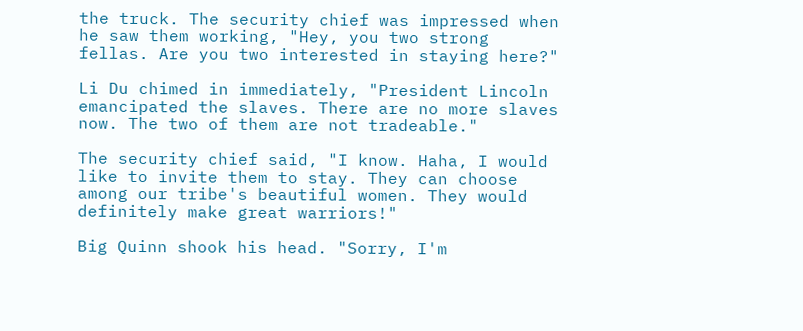the truck. The security chief was impressed when he saw them working, "Hey, you two strong fellas. Are you two interested in staying here?"

Li Du chimed in immediately, "President Lincoln emancipated the slaves. There are no more slaves now. The two of them are not tradeable."

The security chief said, "I know. Haha, I would like to invite them to stay. They can choose among our tribe's beautiful women. They would definitely make great warriors!"

Big Quinn shook his head. "Sorry, I'm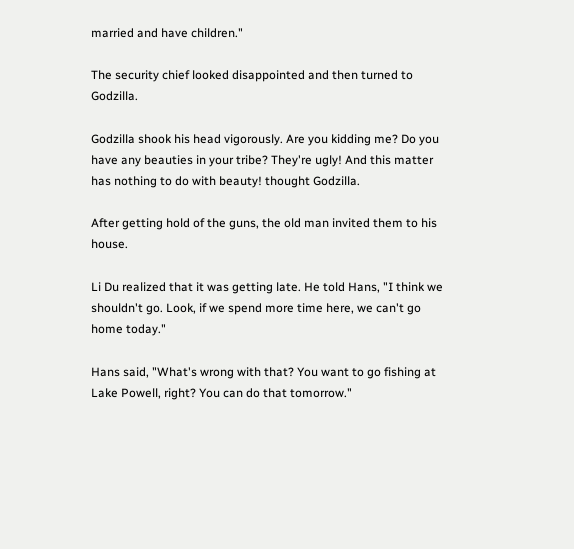married and have children."

The security chief looked disappointed and then turned to Godzilla.

Godzilla shook his head vigorously. Are you kidding me? Do you have any beauties in your tribe? They're ugly! And this matter has nothing to do with beauty! thought Godzilla.

After getting hold of the guns, the old man invited them to his house.

Li Du realized that it was getting late. He told Hans, "I think we shouldn't go. Look, if we spend more time here, we can't go home today."

Hans said, "What's wrong with that? You want to go fishing at Lake Powell, right? You can do that tomorrow."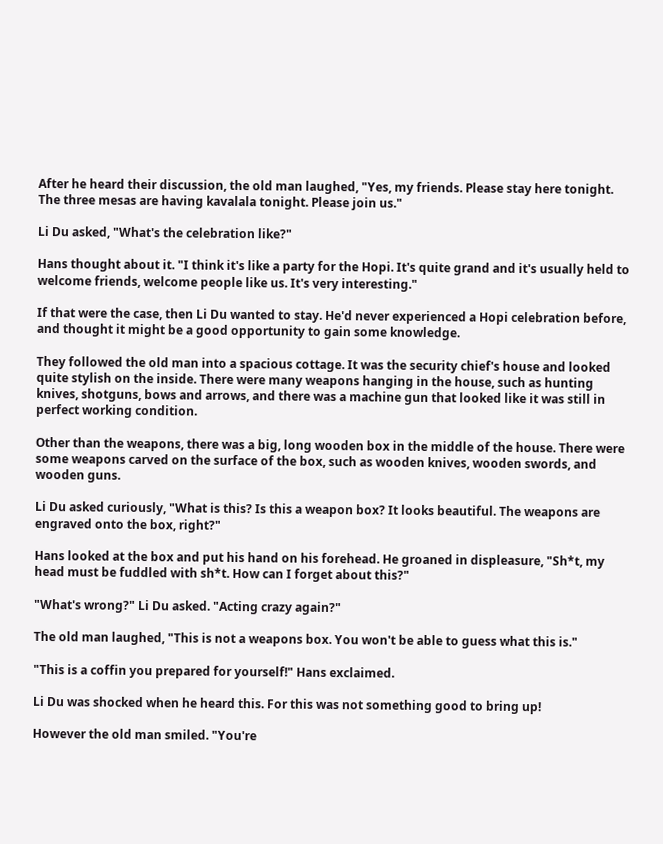After he heard their discussion, the old man laughed, "Yes, my friends. Please stay here tonight. The three mesas are having kavalala tonight. Please join us."

Li Du asked, "What's the celebration like?"

Hans thought about it. "I think it's like a party for the Hopi. It's quite grand and it's usually held to welcome friends, welcome people like us. It's very interesting."

If that were the case, then Li Du wanted to stay. He'd never experienced a Hopi celebration before, and thought it might be a good opportunity to gain some knowledge.

They followed the old man into a spacious cottage. It was the security chief's house and looked quite stylish on the inside. There were many weapons hanging in the house, such as hunting knives, shotguns, bows and arrows, and there was a machine gun that looked like it was still in perfect working condition.

Other than the weapons, there was a big, long wooden box in the middle of the house. There were some weapons carved on the surface of the box, such as wooden knives, wooden swords, and wooden guns.

Li Du asked curiously, "What is this? Is this a weapon box? It looks beautiful. The weapons are engraved onto the box, right?"

Hans looked at the box and put his hand on his forehead. He groaned in displeasure, "Sh*t, my head must be fuddled with sh*t. How can I forget about this?"

"What's wrong?" Li Du asked. "Acting crazy again?"

The old man laughed, "This is not a weapons box. You won't be able to guess what this is."

"This is a coffin you prepared for yourself!" Hans exclaimed.

Li Du was shocked when he heard this. For this was not something good to bring up!

However the old man smiled. "You're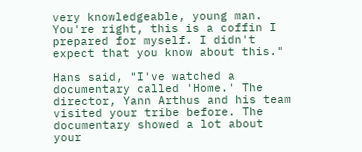very knowledgeable, young man. You're right, this is a coffin I prepared for myself. I didn't expect that you know about this."

Hans said, "I've watched a documentary called 'Home.' The director, Yann Arthus and his team visited your tribe before. The documentary showed a lot about your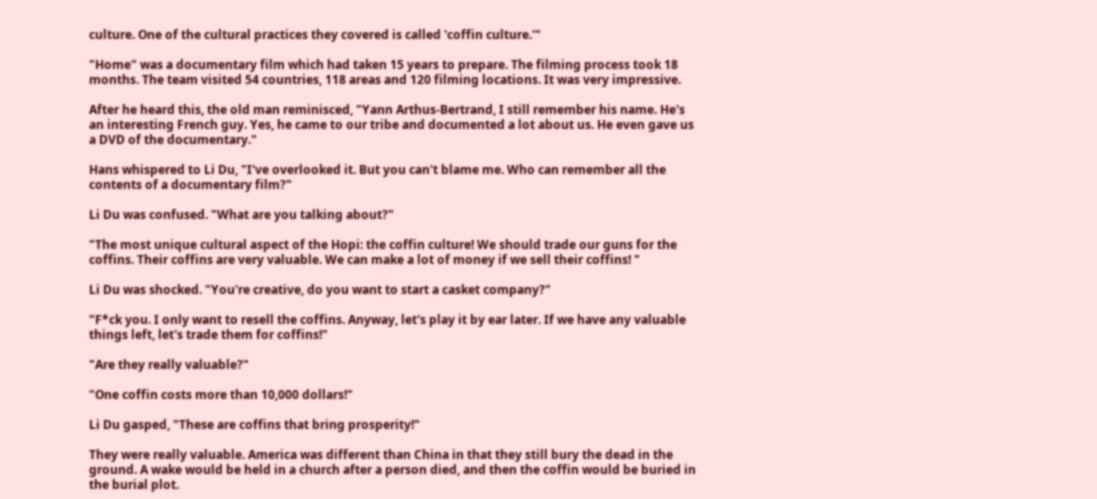culture. One of the cultural practices they covered is called 'coffin culture.'"

"Home" was a documentary film which had taken 15 years to prepare. The filming process took 18 months. The team visited 54 countries, 118 areas and 120 filming locations. It was very impressive.

After he heard this, the old man reminisced, "Yann Arthus-Bertrand, I still remember his name. He's an interesting French guy. Yes, he came to our tribe and documented a lot about us. He even gave us a DVD of the documentary."

Hans whispered to Li Du, "I've overlooked it. But you can't blame me. Who can remember all the contents of a documentary film?"

Li Du was confused. "What are you talking about?"

"The most unique cultural aspect of the Hopi: the coffin culture! We should trade our guns for the coffins. Their coffins are very valuable. We can make a lot of money if we sell their coffins! "

Li Du was shocked. "You're creative, do you want to start a casket company?"

"F*ck you. I only want to resell the coffins. Anyway, let's play it by ear later. If we have any valuable things left, let's trade them for coffins!"

"Are they really valuable?"

"One coffin costs more than 10,000 dollars!"

Li Du gasped, "These are coffins that bring prosperity!"

They were really valuable. America was different than China in that they still bury the dead in the ground. A wake would be held in a church after a person died, and then the coffin would be buried in the burial plot.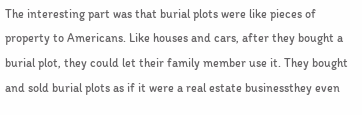The interesting part was that burial plots were like pieces of property to Americans. Like houses and cars, after they bought a burial plot, they could let their family member use it. They bought and sold burial plots as if it were a real estate businessthey even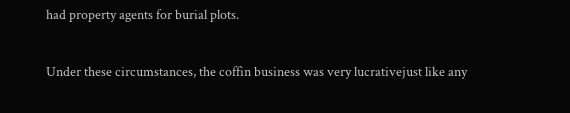had property agents for burial plots.

Under these circumstances, the coffin business was very lucrativejust like any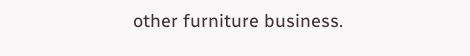other furniture business.